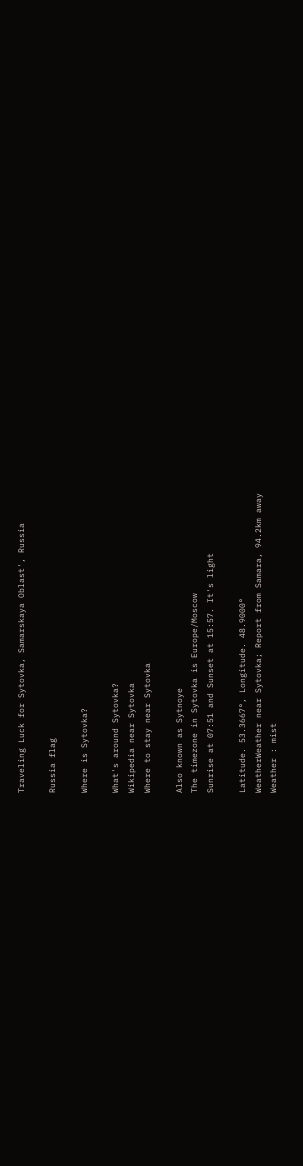Traveling Luck for Sytovka, Samarskaya Oblast', Russia

Russia flag

Where is Sytovka?

What's around Sytovka?
Wikipedia near Sytovka
Where to stay near Sytovka

Also known as Sytnoye
The timezone in Sytovka is Europe/Moscow
Sunrise at 07:51 and Sunset at 15:57. It's light

Latitude. 53.3667°, Longitude. 48.9000°
WeatherWeather near Sytovka; Report from Samara, 94.2km away
Weather : mist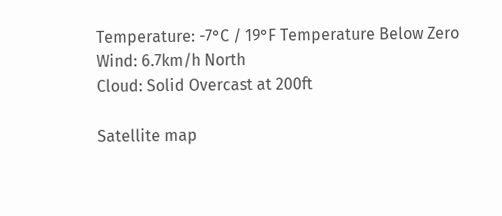Temperature: -7°C / 19°F Temperature Below Zero
Wind: 6.7km/h North
Cloud: Solid Overcast at 200ft

Satellite map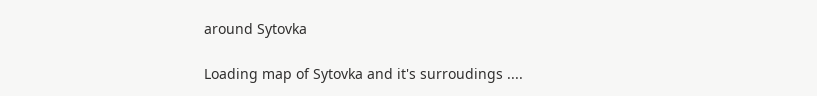around Sytovka

Loading map of Sytovka and it's surroudings ....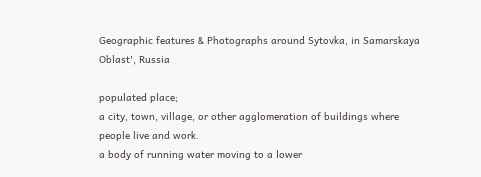Geographic features & Photographs around Sytovka, in Samarskaya Oblast', Russia

populated place;
a city, town, village, or other agglomeration of buildings where people live and work.
a body of running water moving to a lower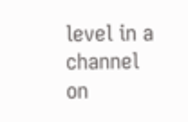level in a channel on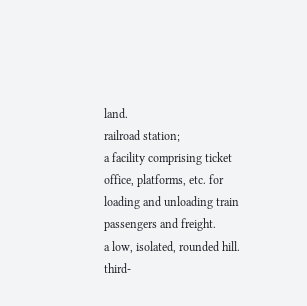land.
railroad station;
a facility comprising ticket office, platforms, etc. for loading and unloading train passengers and freight.
a low, isolated, rounded hill.
third-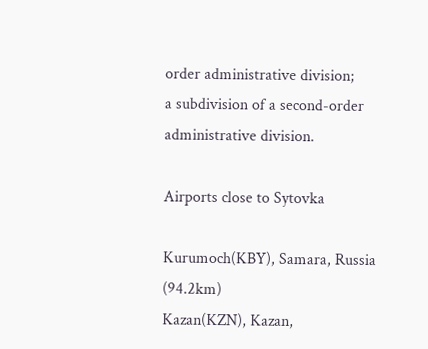order administrative division;
a subdivision of a second-order administrative division.

Airports close to Sytovka

Kurumoch(KBY), Samara, Russia (94.2km)
Kazan(KZN), Kazan,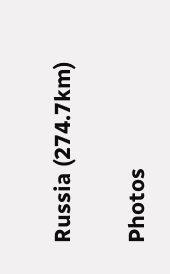Russia (274.7km)

Photos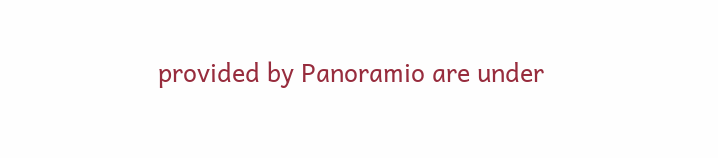provided by Panoramio are under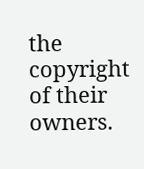the copyright of their owners.